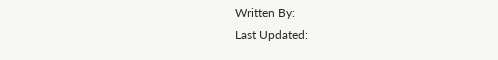Written By:
Last Updated: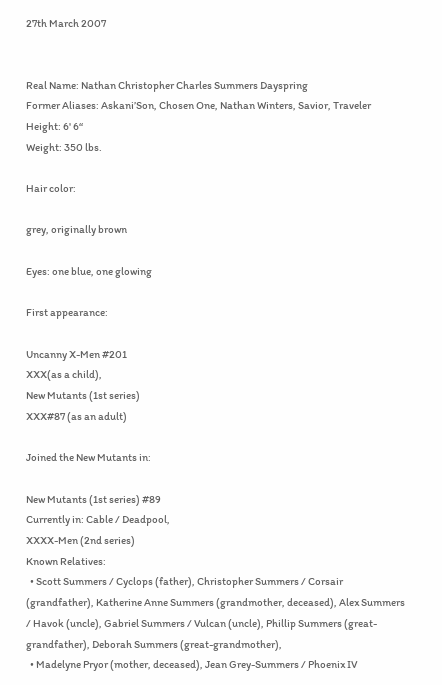27th March 2007


Real Name: Nathan Christopher Charles Summers Dayspring
Former Aliases: Askani’Son, Chosen One, Nathan Winters, Savior, Traveler
Height: 6' 6‘‘
Weight: 350 lbs.

Hair color:

grey, originally brown

Eyes: one blue, one glowing

First appearance:

Uncanny X-Men #201
XXX(as a child),
New Mutants (1st series)
XXX#87 (as an adult)

Joined the New Mutants in:

New Mutants (1st series) #89
Currently in: Cable / Deadpool,
XXXX-Men (2nd series)
Known Relatives:
  • Scott Summers / Cyclops (father), Christopher Summers / Corsair (grandfather), Katherine Anne Summers (grandmother, deceased), Alex Summers / Havok (uncle), Gabriel Summers / Vulcan (uncle), Phillip Summers (great-grandfather), Deborah Summers (great-grandmother),
  • Madelyne Pryor (mother, deceased), Jean Grey-Summers / Phoenix IV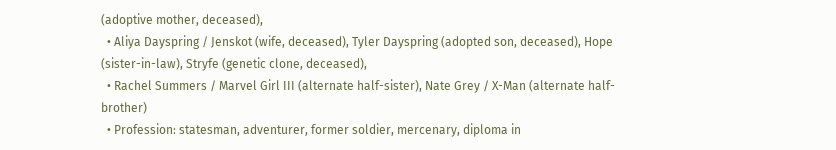(adoptive mother, deceased),
  • Aliya Dayspring / Jenskot (wife, deceased), Tyler Dayspring (adopted son, deceased), Hope (sister-in-law), Stryfe (genetic clone, deceased),
  • Rachel Summers / Marvel Girl III (alternate half-sister), Nate Grey / X-Man (alternate half-brother)
  • Profession: statesman, adventurer, former soldier, mercenary, diploma in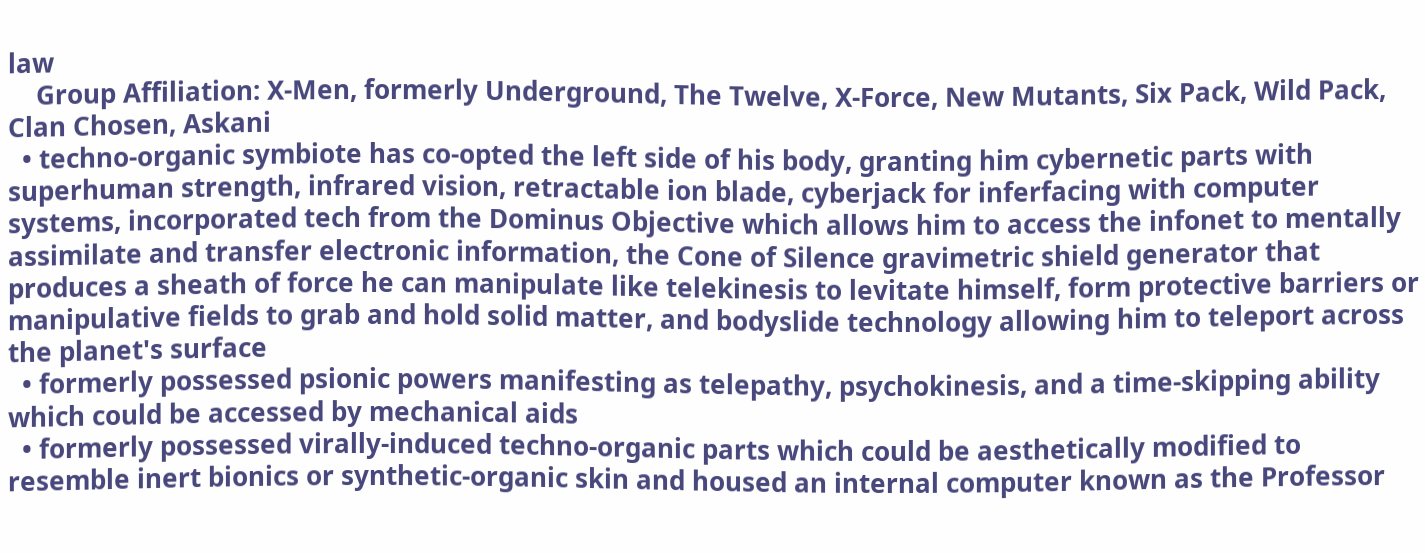law
    Group Affiliation: X-Men, formerly Underground, The Twelve, X-Force, New Mutants, Six Pack, Wild Pack, Clan Chosen, Askani
  • techno-organic symbiote has co-opted the left side of his body, granting him cybernetic parts with superhuman strength, infrared vision, retractable ion blade, cyberjack for inferfacing with computer systems, incorporated tech from the Dominus Objective which allows him to access the infonet to mentally assimilate and transfer electronic information, the Cone of Silence gravimetric shield generator that produces a sheath of force he can manipulate like telekinesis to levitate himself, form protective barriers or manipulative fields to grab and hold solid matter, and bodyslide technology allowing him to teleport across the planet's surface
  • formerly possessed psionic powers manifesting as telepathy, psychokinesis, and a time-skipping ability which could be accessed by mechanical aids
  • formerly possessed virally-induced techno-organic parts which could be aesthetically modified to resemble inert bionics or synthetic-organic skin and housed an internal computer known as the Professor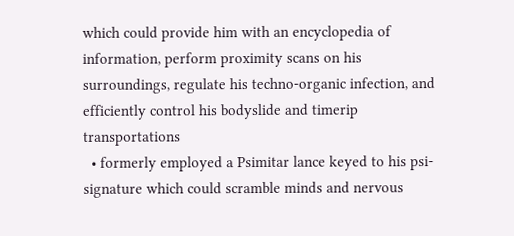which could provide him with an encyclopedia of information, perform proximity scans on his surroundings, regulate his techno-organic infection, and efficiently control his bodyslide and timerip transportations
  • formerly employed a Psimitar lance keyed to his psi-signature which could scramble minds and nervous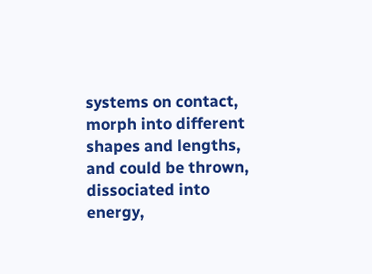systems on contact, morph into different shapes and lengths, and could be thrown, dissociated into energy,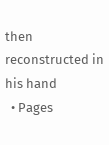then reconstructed in his hand
  • Pages